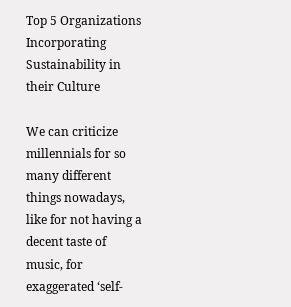Top 5 Organizations Incorporating Sustainability in their Culture

We can criticize millennials for so many different things nowadays, like for not having a decent taste of music, for exaggerated ‘self-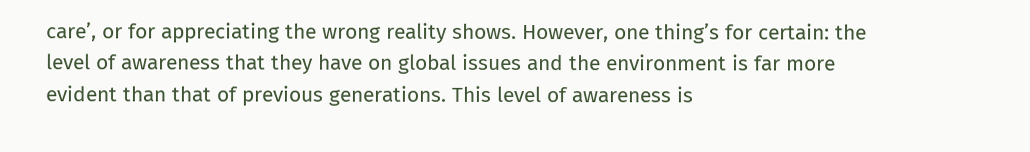care’, or for appreciating the wrong reality shows. However, one thing’s for certain: the level of awareness that they have on global issues and the environment is far more evident than that of previous generations. This level of awareness is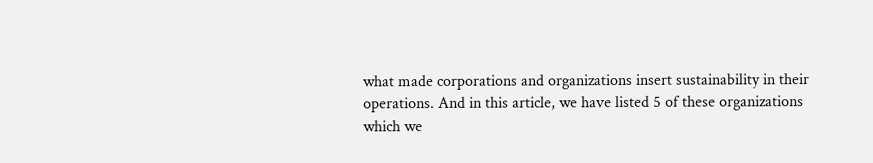what made corporations and organizations insert sustainability in their operations. And in this article, we have listed 5 of these organizations which we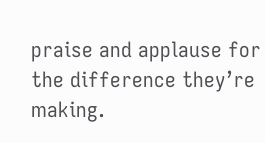praise and applause for the difference they’re making.